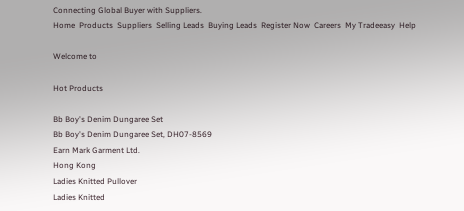Connecting Global Buyer with Suppliers.
Home  Products  Suppliers  Selling Leads  Buying Leads  Register Now  Careers  My Tradeeasy  Help

Welcome to

Hot Products

Bb Boy's Denim Dungaree Set
Bb Boy's Denim Dungaree Set, DH07-8569
Earn Mark Garment Ltd.
Hong Kong
Ladies Knitted Pullover
Ladies Knitted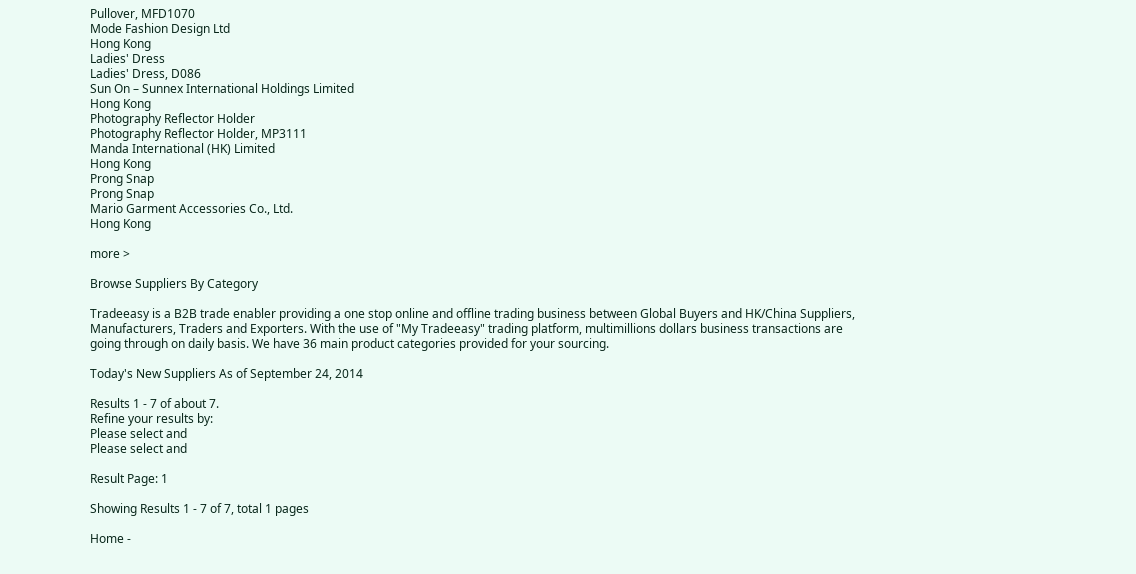Pullover, MFD1070
Mode Fashion Design Ltd
Hong Kong
Ladies' Dress
Ladies' Dress, D086
Sun On – Sunnex International Holdings Limited
Hong Kong
Photography Reflector Holder
Photography Reflector Holder, MP3111
Manda International (HK) Limited
Hong Kong
Prong Snap
Prong Snap
Mario Garment Accessories Co., Ltd.
Hong Kong

more >

Browse Suppliers By Category

Tradeeasy is a B2B trade enabler providing a one stop online and offline trading business between Global Buyers and HK/China Suppliers, Manufacturers, Traders and Exporters. With the use of "My Tradeeasy" trading platform, multimillions dollars business transactions are going through on daily basis. We have 36 main product categories provided for your sourcing.

Today's New Suppliers As of September 24, 2014

Results 1 - 7 of about 7.
Refine your results by:
Please select and
Please select and

Result Page: 1

Showing Results 1 - 7 of 7, total 1 pages

Home -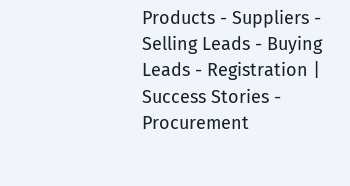Products - Suppliers - Selling Leads - Buying Leads - Registration | Success Stories - Procurement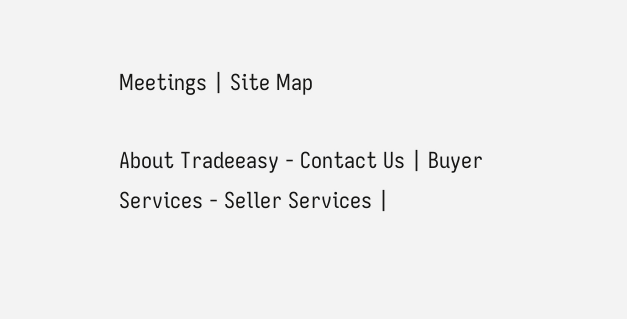Meetings | Site Map

About Tradeeasy - Contact Us | Buyer Services - Seller Services |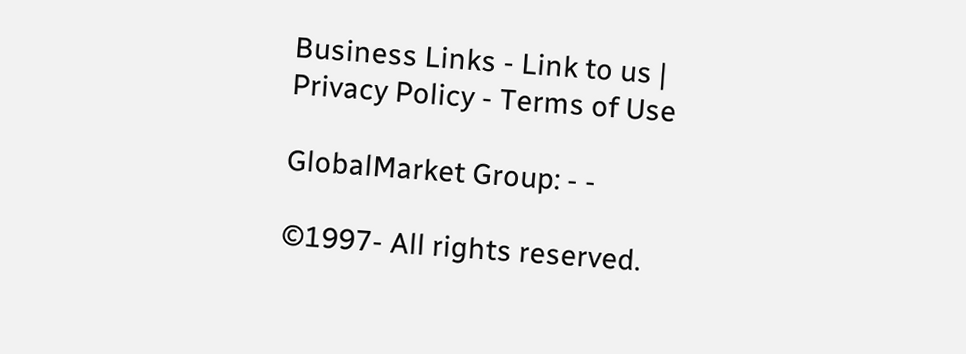Business Links - Link to us | Privacy Policy - Terms of Use

GlobalMarket Group: - -

©1997- All rights reserved.